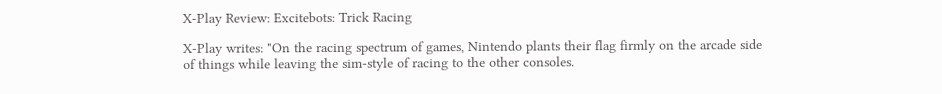X-Play Review: Excitebots: Trick Racing

X-Play writes: "On the racing spectrum of games, Nintendo plants their flag firmly on the arcade side of things while leaving the sim-style of racing to the other consoles.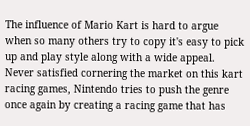The influence of Mario Kart is hard to argue when so many others try to copy it's easy to pick up and play style along with a wide appeal. Never satisfied cornering the market on this kart racing games, Nintendo tries to push the genre once again by creating a racing game that has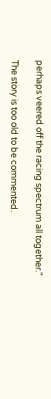perhaps veered off the racing spectrum all together."

The story is too old to be commented.